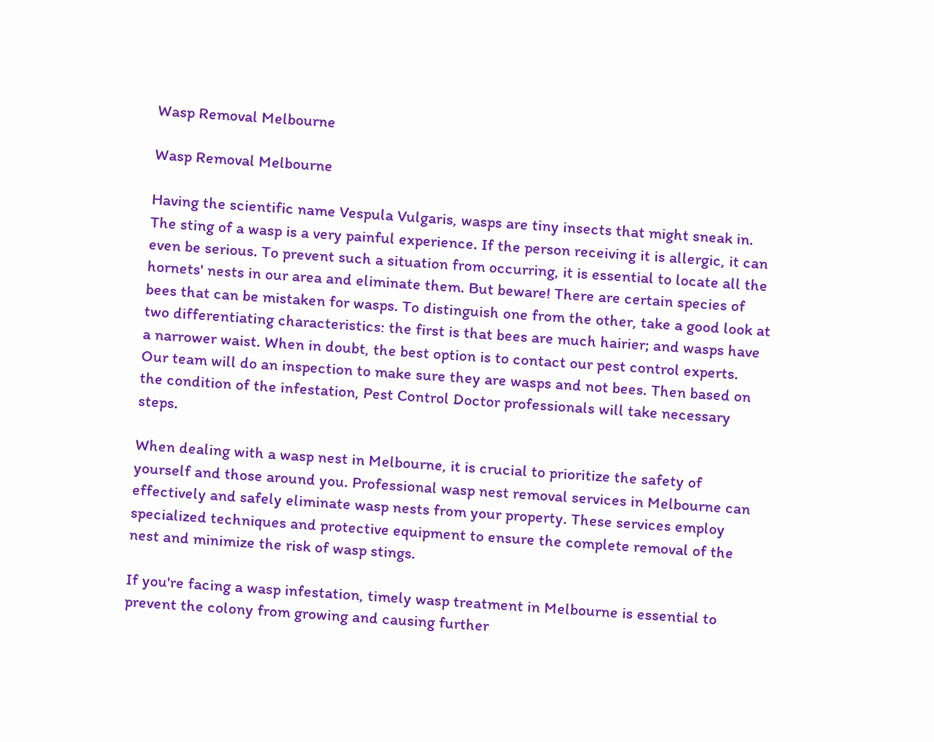Wasp Removal Melbourne

Wasp Removal Melbourne

Having the scientific name Vespula Vulgaris, wasps are tiny insects that might sneak in. The sting of a wasp is a very painful experience. If the person receiving it is allergic, it can even be serious. To prevent such a situation from occurring, it is essential to locate all the hornets' nests in our area and eliminate them. But beware! There are certain species of bees that can be mistaken for wasps. To distinguish one from the other, take a good look at two differentiating characteristics: the first is that bees are much hairier; and wasps have a narrower waist. When in doubt, the best option is to contact our pest control experts. Our team will do an inspection to make sure they are wasps and not bees. Then based on the condition of the infestation, Pest Control Doctor professionals will take necessary steps.

When dealing with a wasp nest in Melbourne, it is crucial to prioritize the safety of yourself and those around you. Professional wasp nest removal services in Melbourne can effectively and safely eliminate wasp nests from your property. These services employ specialized techniques and protective equipment to ensure the complete removal of the nest and minimize the risk of wasp stings.

If you're facing a wasp infestation, timely wasp treatment in Melbourne is essential to prevent the colony from growing and causing further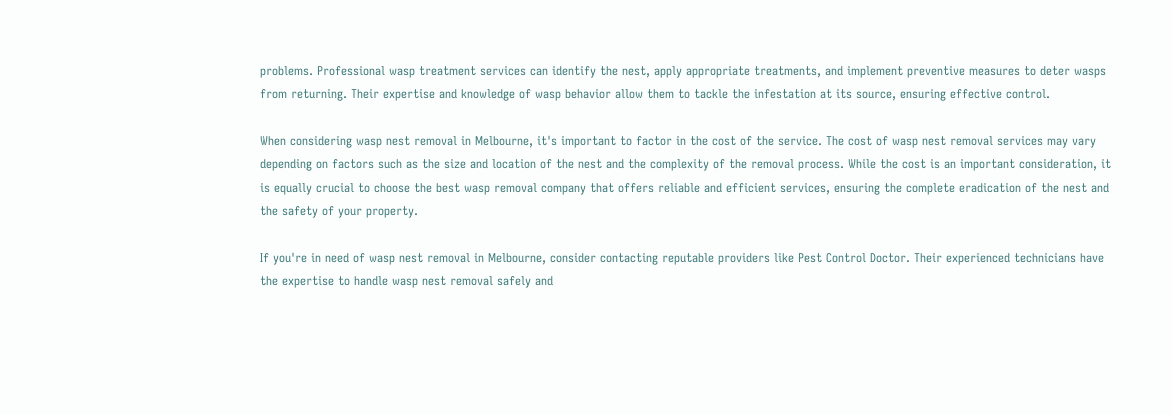problems. Professional wasp treatment services can identify the nest, apply appropriate treatments, and implement preventive measures to deter wasps from returning. Their expertise and knowledge of wasp behavior allow them to tackle the infestation at its source, ensuring effective control.

When considering wasp nest removal in Melbourne, it's important to factor in the cost of the service. The cost of wasp nest removal services may vary depending on factors such as the size and location of the nest and the complexity of the removal process. While the cost is an important consideration, it is equally crucial to choose the best wasp removal company that offers reliable and efficient services, ensuring the complete eradication of the nest and the safety of your property.

If you're in need of wasp nest removal in Melbourne, consider contacting reputable providers like Pest Control Doctor. Their experienced technicians have the expertise to handle wasp nest removal safely and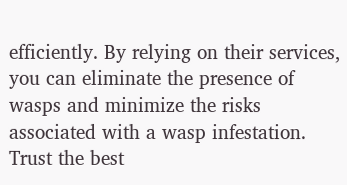efficiently. By relying on their services, you can eliminate the presence of wasps and minimize the risks associated with a wasp infestation. Trust the best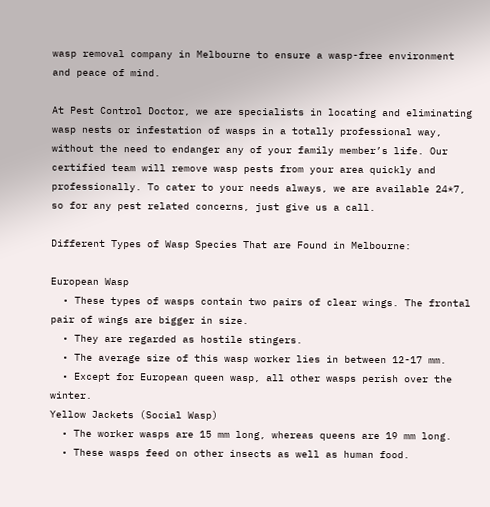wasp removal company in Melbourne to ensure a wasp-free environment and peace of mind.

At Pest Control Doctor, we are specialists in locating and eliminating wasp nests or infestation of wasps in a totally professional way, without the need to endanger any of your family member’s life. Our certified team will remove wasp pests from your area quickly and professionally. To cater to your needs always, we are available 24*7, so for any pest related concerns, just give us a call.

Different Types of Wasp Species That are Found in Melbourne:

European Wasp
  • These types of wasps contain two pairs of clear wings. The frontal pair of wings are bigger in size.
  • They are regarded as hostile stingers.
  • The average size of this wasp worker lies in between 12-17 mm.
  • Except for European queen wasp, all other wasps perish over the winter.
Yellow Jackets (Social Wasp)
  • The worker wasps are 15 mm long, whereas queens are 19 mm long.
  • These wasps feed on other insects as well as human food.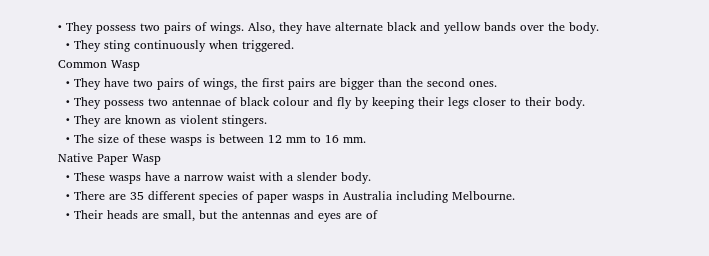• They possess two pairs of wings. Also, they have alternate black and yellow bands over the body.
  • They sting continuously when triggered.
Common Wasp
  • They have two pairs of wings, the first pairs are bigger than the second ones.
  • They possess two antennae of black colour and fly by keeping their legs closer to their body.
  • They are known as violent stingers.
  • The size of these wasps is between 12 mm to 16 mm.
Native Paper Wasp
  • These wasps have a narrow waist with a slender body.
  • There are 35 different species of paper wasps in Australia including Melbourne.
  • Their heads are small, but the antennas and eyes are of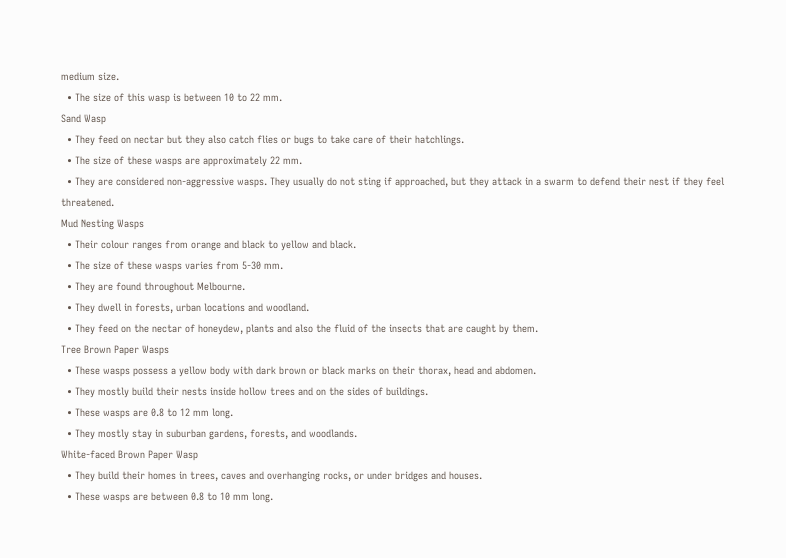medium size.
  • The size of this wasp is between 10 to 22 mm.
Sand Wasp
  • They feed on nectar but they also catch flies or bugs to take care of their hatchlings.
  • The size of these wasps are approximately 22 mm.
  • They are considered non-aggressive wasps. They usually do not sting if approached, but they attack in a swarm to defend their nest if they feel threatened.
Mud Nesting Wasps
  • Their colour ranges from orange and black to yellow and black.
  • The size of these wasps varies from 5-30 mm.
  • They are found throughout Melbourne.
  • They dwell in forests, urban locations and woodland.
  • They feed on the nectar of honeydew, plants and also the fluid of the insects that are caught by them.
Tree Brown Paper Wasps
  • These wasps possess a yellow body with dark brown or black marks on their thorax, head and abdomen.
  • They mostly build their nests inside hollow trees and on the sides of buildings.
  • These wasps are 0.8 to 12 mm long.
  • They mostly stay in suburban gardens, forests, and woodlands.
White-faced Brown Paper Wasp
  • They build their homes in trees, caves and overhanging rocks, or under bridges and houses.
  • These wasps are between 0.8 to 10 mm long.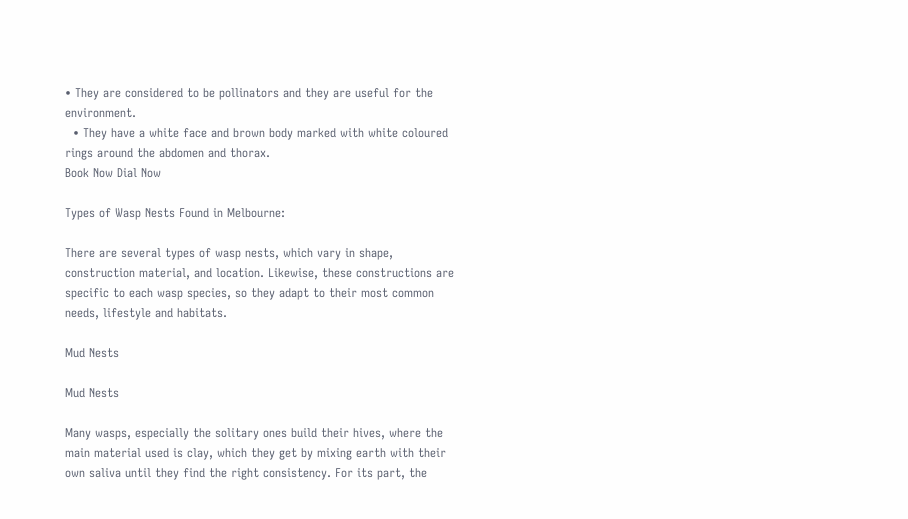• They are considered to be pollinators and they are useful for the environment.
  • They have a white face and brown body marked with white coloured rings around the abdomen and thorax.
Book Now Dial Now

Types of Wasp Nests Found in Melbourne:

There are several types of wasp nests, which vary in shape, construction material, and location. Likewise, these constructions are specific to each wasp species, so they adapt to their most common needs, lifestyle and habitats.

Mud Nests

Mud Nests

Many wasps, especially the solitary ones build their hives, where the main material used is clay, which they get by mixing earth with their own saliva until they find the right consistency. For its part, the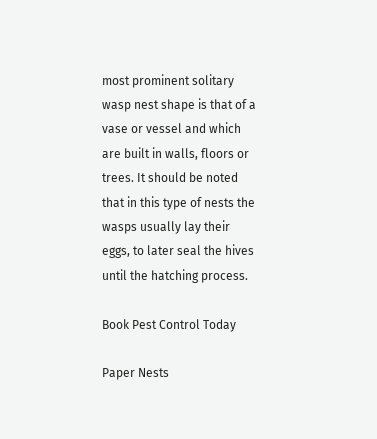most prominent solitary wasp nest shape is that of a vase or vessel and which are built in walls, floors or trees. It should be noted that in this type of nests the wasps usually lay their eggs, to later seal the hives until the hatching process.

Book Pest Control Today

Paper Nests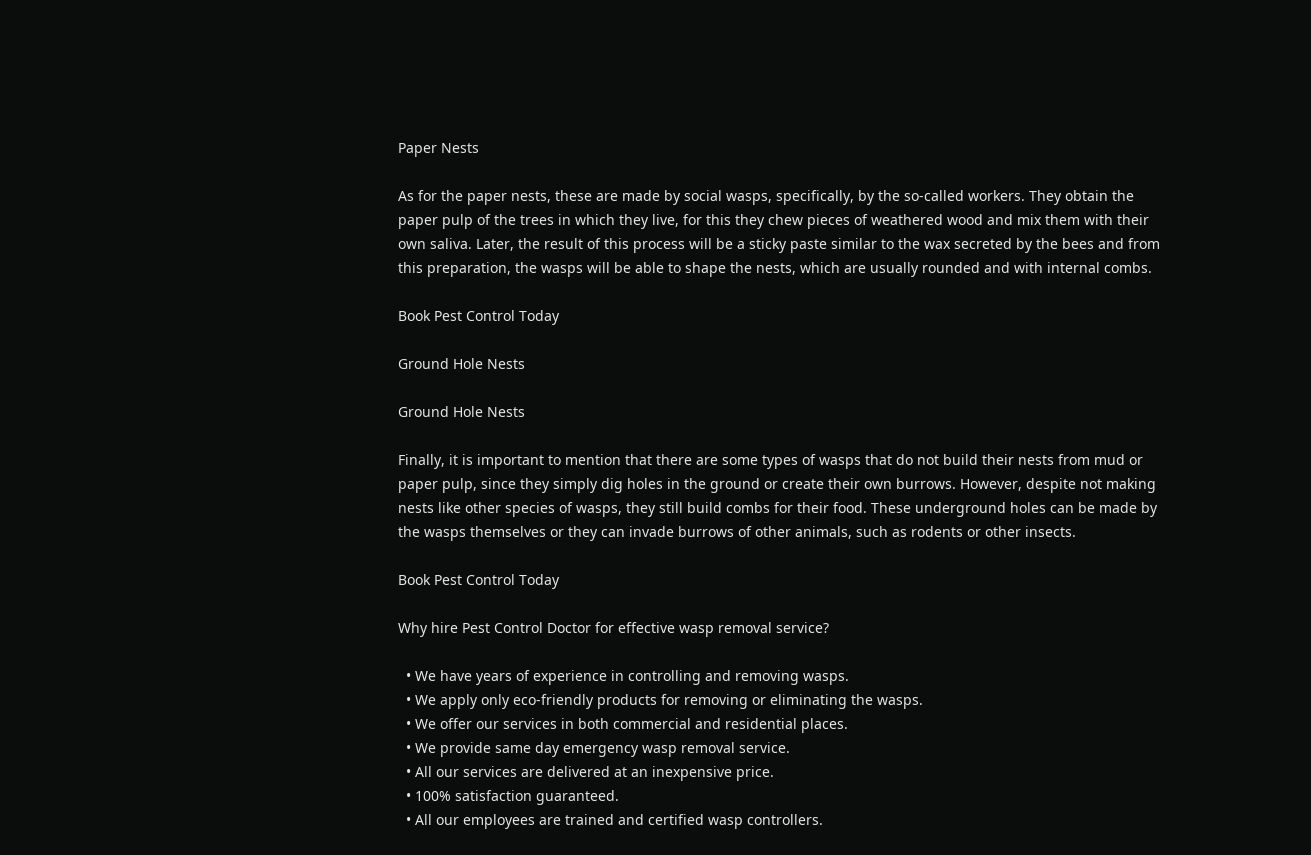Paper Nests

As for the paper nests, these are made by social wasps, specifically, by the so-called workers. They obtain the paper pulp of the trees in which they live, for this they chew pieces of weathered wood and mix them with their own saliva. Later, the result of this process will be a sticky paste similar to the wax secreted by the bees and from this preparation, the wasps will be able to shape the nests, which are usually rounded and with internal combs.

Book Pest Control Today

Ground Hole Nests

Ground Hole Nests

Finally, it is important to mention that there are some types of wasps that do not build their nests from mud or paper pulp, since they simply dig holes in the ground or create their own burrows. However, despite not making nests like other species of wasps, they still build combs for their food. These underground holes can be made by the wasps themselves or they can invade burrows of other animals, such as rodents or other insects.

Book Pest Control Today

Why hire Pest Control Doctor for effective wasp removal service?

  • We have years of experience in controlling and removing wasps.
  • We apply only eco-friendly products for removing or eliminating the wasps.
  • We offer our services in both commercial and residential places.
  • We provide same day emergency wasp removal service.
  • All our services are delivered at an inexpensive price.
  • 100% satisfaction guaranteed.
  • All our employees are trained and certified wasp controllers.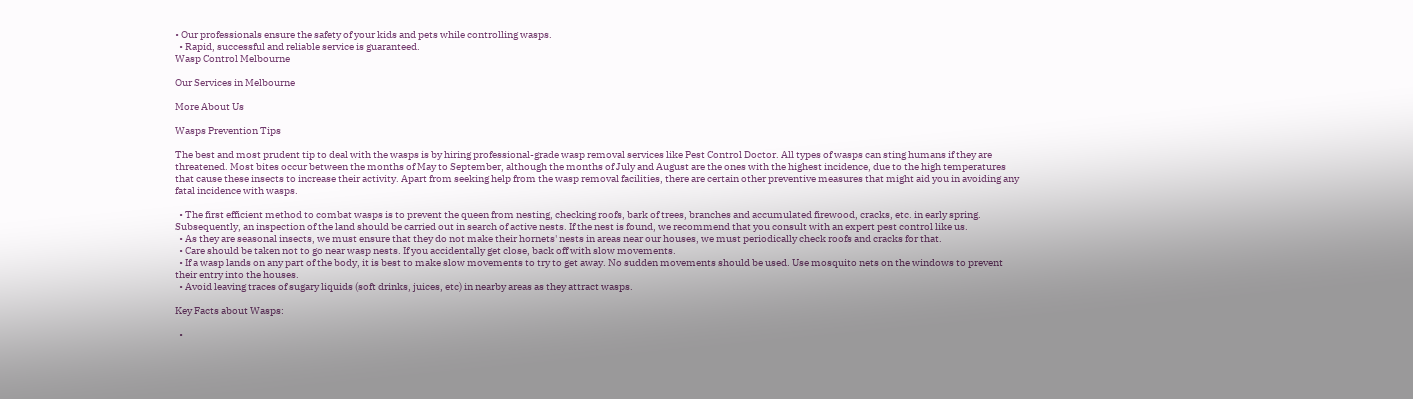• Our professionals ensure the safety of your kids and pets while controlling wasps.
  • Rapid, successful and reliable service is guaranteed.
Wasp Control Melbourne

Our Services in Melbourne

More About Us

Wasps Prevention Tips

The best and most prudent tip to deal with the wasps is by hiring professional-grade wasp removal services like Pest Control Doctor. All types of wasps can sting humans if they are threatened. Most bites occur between the months of May to September, although the months of July and August are the ones with the highest incidence, due to the high temperatures that cause these insects to increase their activity. Apart from seeking help from the wasp removal facilities, there are certain other preventive measures that might aid you in avoiding any fatal incidence with wasps.

  • The first efficient method to combat wasps is to prevent the queen from nesting, checking roofs, bark of trees, branches and accumulated firewood, cracks, etc. in early spring. Subsequently, an inspection of the land should be carried out in search of active nests. If the nest is found, we recommend that you consult with an expert pest control like us.
  • As they are seasonal insects, we must ensure that they do not make their hornets' nests in areas near our houses, we must periodically check roofs and cracks for that.
  • Care should be taken not to go near wasp nests. If you accidentally get close, back off with slow movements.
  • If a wasp lands on any part of the body, it is best to make slow movements to try to get away. No sudden movements should be used. Use mosquito nets on the windows to prevent their entry into the houses.
  • Avoid leaving traces of sugary liquids (soft drinks, juices, etc) in nearby areas as they attract wasps.

Key Facts about Wasps:

  •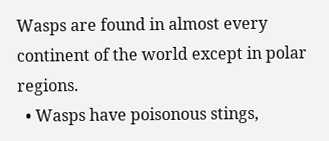Wasps are found in almost every continent of the world except in polar regions.
  • Wasps have poisonous stings,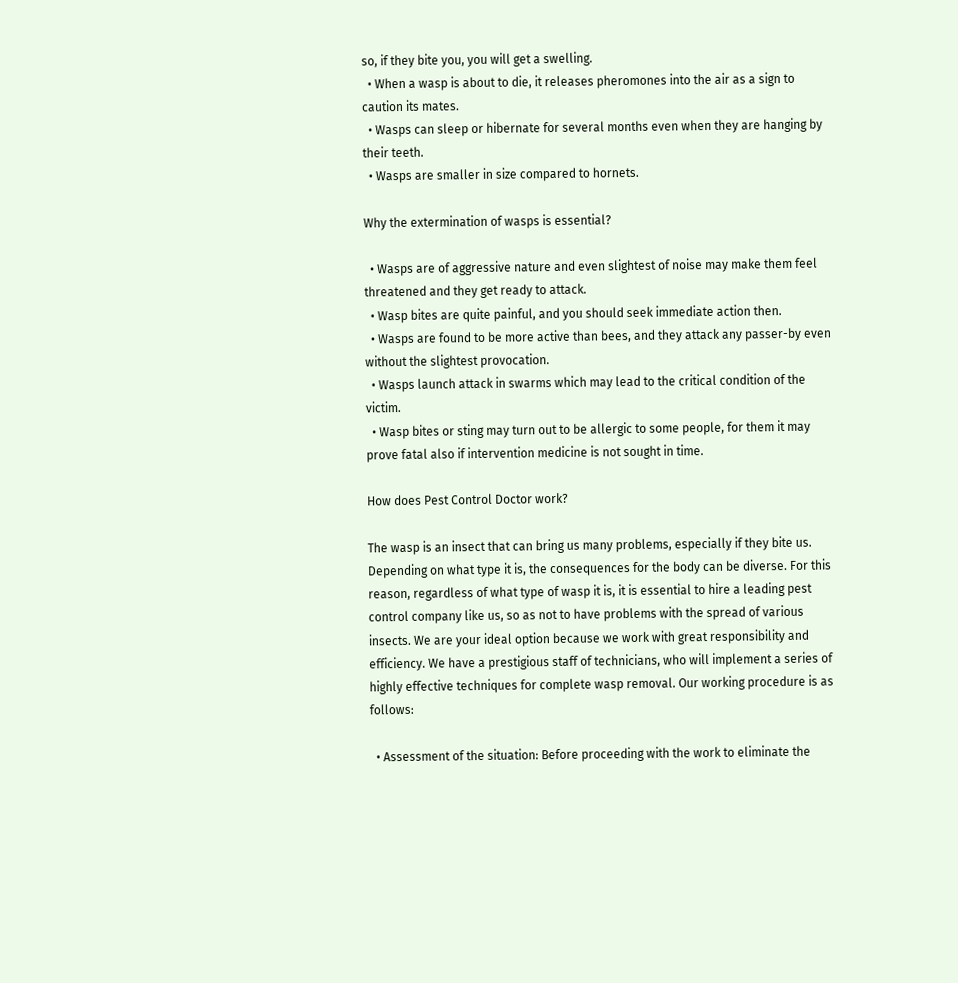so, if they bite you, you will get a swelling.
  • When a wasp is about to die, it releases pheromones into the air as a sign to caution its mates.
  • Wasps can sleep or hibernate for several months even when they are hanging by their teeth.
  • Wasps are smaller in size compared to hornets.

Why the extermination of wasps is essential?

  • Wasps are of aggressive nature and even slightest of noise may make them feel threatened and they get ready to attack.
  • Wasp bites are quite painful, and you should seek immediate action then.
  • Wasps are found to be more active than bees, and they attack any passer-by even without the slightest provocation.
  • Wasps launch attack in swarms which may lead to the critical condition of the victim.
  • Wasp bites or sting may turn out to be allergic to some people, for them it may prove fatal also if intervention medicine is not sought in time.

How does Pest Control Doctor work?

The wasp is an insect that can bring us many problems, especially if they bite us. Depending on what type it is, the consequences for the body can be diverse. For this reason, regardless of what type of wasp it is, it is essential to hire a leading pest control company like us, so as not to have problems with the spread of various insects. We are your ideal option because we work with great responsibility and efficiency. We have a prestigious staff of technicians, who will implement a series of highly effective techniques for complete wasp removal. Our working procedure is as follows:

  • Assessment of the situation: Before proceeding with the work to eliminate the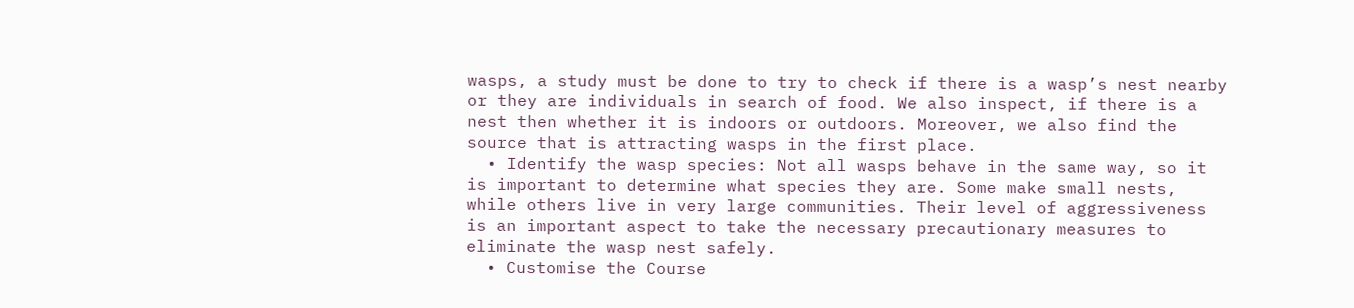wasps, a study must be done to try to check if there is a wasp’s nest nearby or they are individuals in search of food. We also inspect, if there is a nest then whether it is indoors or outdoors. Moreover, we also find the source that is attracting wasps in the first place.
  • Identify the wasp species: Not all wasps behave in the same way, so it is important to determine what species they are. Some make small nests, while others live in very large communities. Their level of aggressiveness is an important aspect to take the necessary precautionary measures to eliminate the wasp nest safely.
  • Customise the Course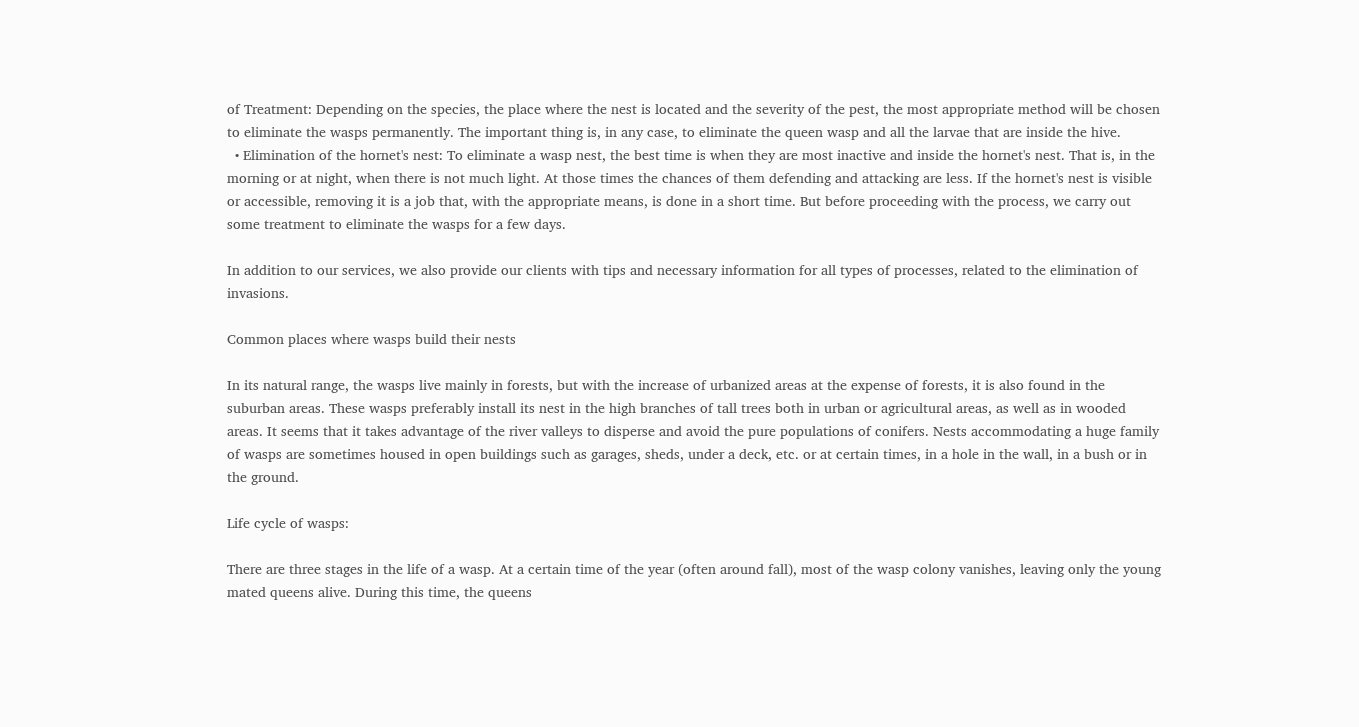of Treatment: Depending on the species, the place where the nest is located and the severity of the pest, the most appropriate method will be chosen to eliminate the wasps permanently. The important thing is, in any case, to eliminate the queen wasp and all the larvae that are inside the hive.
  • Elimination of the hornet's nest: To eliminate a wasp nest, the best time is when they are most inactive and inside the hornet's nest. That is, in the morning or at night, when there is not much light. At those times the chances of them defending and attacking are less. If the hornet's nest is visible or accessible, removing it is a job that, with the appropriate means, is done in a short time. But before proceeding with the process, we carry out some treatment to eliminate the wasps for a few days.

In addition to our services, we also provide our clients with tips and necessary information for all types of processes, related to the elimination of invasions.

Common places where wasps build their nests

In its natural range, the wasps live mainly in forests, but with the increase of urbanized areas at the expense of forests, it is also found in the suburban areas. These wasps preferably install its nest in the high branches of tall trees both in urban or agricultural areas, as well as in wooded areas. It seems that it takes advantage of the river valleys to disperse and avoid the pure populations of conifers. Nests accommodating a huge family of wasps are sometimes housed in open buildings such as garages, sheds, under a deck, etc. or at certain times, in a hole in the wall, in a bush or in the ground.

Life cycle of wasps:

There are three stages in the life of a wasp. At a certain time of the year (often around fall), most of the wasp colony vanishes, leaving only the young mated queens alive. During this time, the queens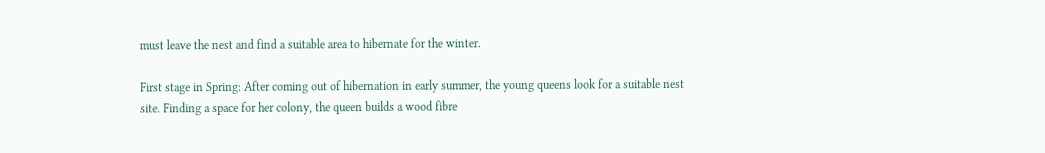must leave the nest and find a suitable area to hibernate for the winter.

First stage in Spring: After coming out of hibernation in early summer, the young queens look for a suitable nest site. Finding a space for her colony, the queen builds a wood fibre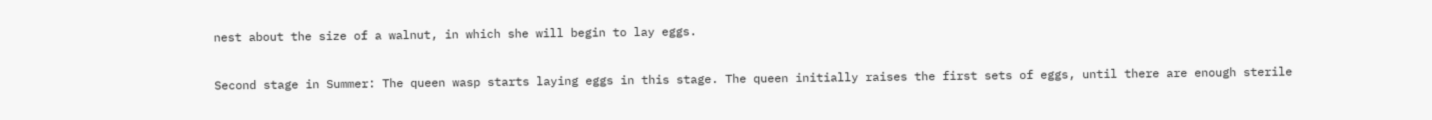nest about the size of a walnut, in which she will begin to lay eggs.

Second stage in Summer: The queen wasp starts laying eggs in this stage. The queen initially raises the first sets of eggs, until there are enough sterile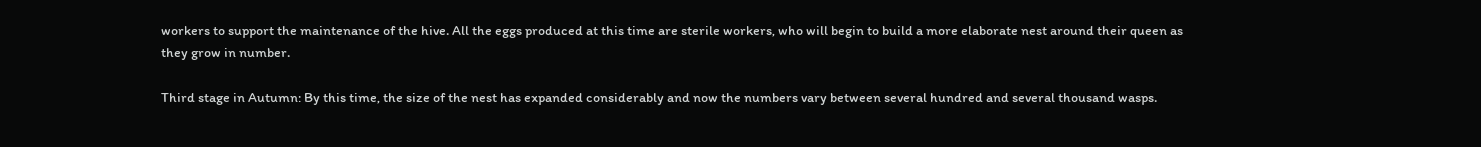workers to support the maintenance of the hive. All the eggs produced at this time are sterile workers, who will begin to build a more elaborate nest around their queen as they grow in number.

Third stage in Autumn: By this time, the size of the nest has expanded considerably and now the numbers vary between several hundred and several thousand wasps.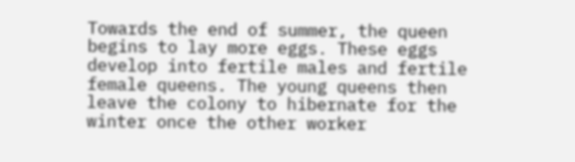Towards the end of summer, the queen begins to lay more eggs. These eggs develop into fertile males and fertile female queens. The young queens then leave the colony to hibernate for the winter once the other worker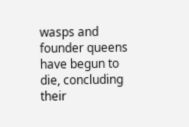wasps and founder queens have begun to die, concluding their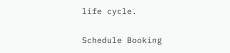life cycle.

Schedule Booking